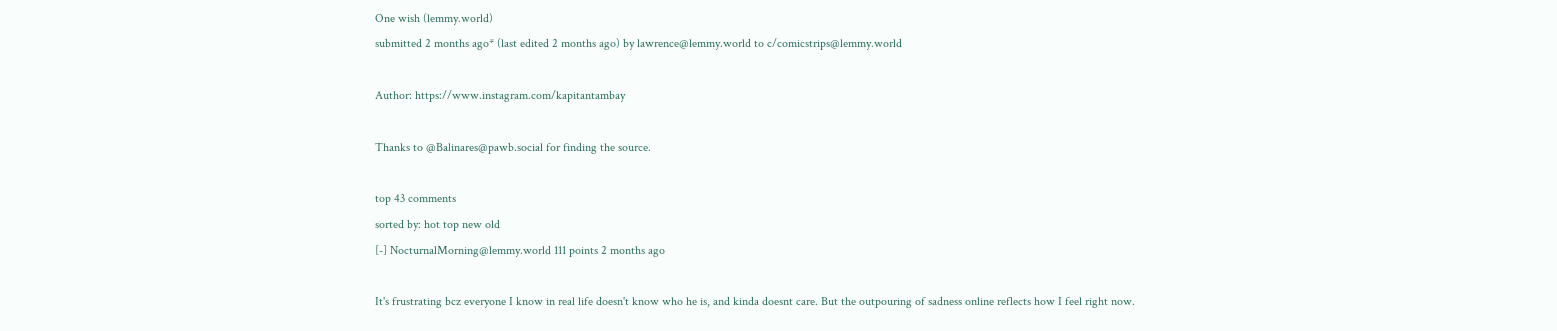One wish (lemmy.world)
submitted 2 months ago* (last edited 2 months ago) by lawrence@lemmy.world to c/comicstrips@lemmy.world

Author: https://www.instagram.com/kapitantambay

Thanks to @Balinares@pawb.social for finding the source.

top 43 comments
sorted by: hot top new old
[-] NocturnalMorning@lemmy.world 111 points 2 months ago

It's frustrating bcz everyone I know in real life doesn't know who he is, and kinda doesnt care. But the outpouring of sadness online reflects how I feel right now.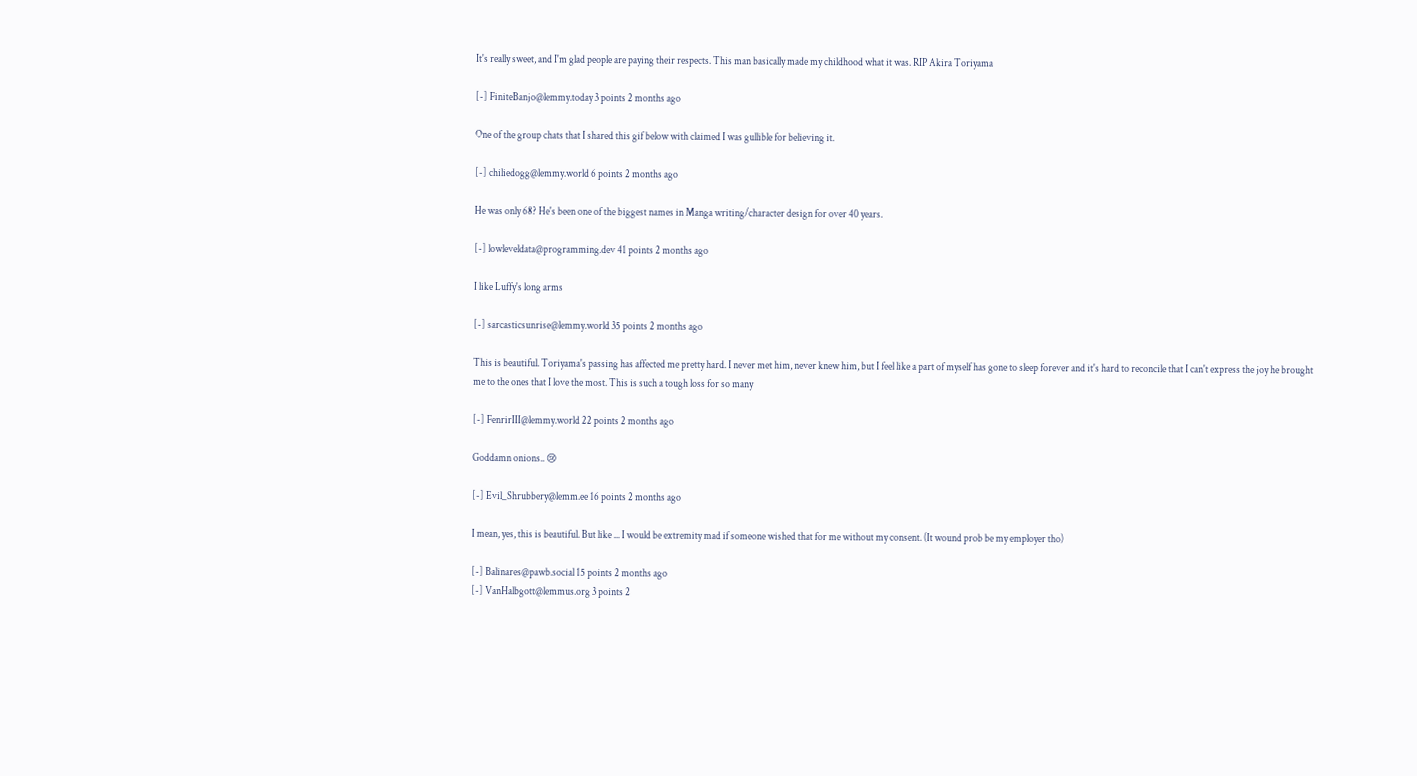It's really sweet, and I'm glad people are paying their respects. This man basically made my childhood what it was. RIP Akira Toriyama

[-] FiniteBanjo@lemmy.today 3 points 2 months ago

One of the group chats that I shared this gif below with claimed I was gullible for believing it.

[-] chiliedogg@lemmy.world 6 points 2 months ago

He was only 68? He's been one of the biggest names in Manga writing/character design for over 40 years.

[-] lowleveldata@programming.dev 41 points 2 months ago

I like Luffy's long arms

[-] sarcasticsunrise@lemmy.world 35 points 2 months ago

This is beautiful. Toriyama's passing has affected me pretty hard. I never met him, never knew him, but I feel like a part of myself has gone to sleep forever and it's hard to reconcile that I can't express the joy he brought me to the ones that I love the most. This is such a tough loss for so many

[-] FenrirIII@lemmy.world 22 points 2 months ago

Goddamn onions.. 😢

[-] Evil_Shrubbery@lemm.ee 16 points 2 months ago

I mean, yes, this is beautiful. But like ... I would be extremity mad if someone wished that for me without my consent. (It wound prob be my employer tho)

[-] Balinares@pawb.social 15 points 2 months ago
[-] VanHalbgott@lemmus.org 3 points 2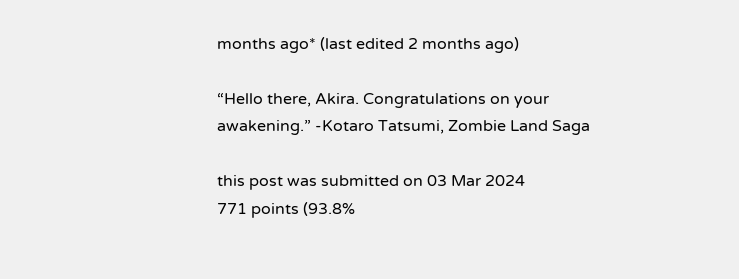months ago* (last edited 2 months ago)

“Hello there, Akira. Congratulations on your awakening.” -Kotaro Tatsumi, Zombie Land Saga

this post was submitted on 03 Mar 2024
771 points (93.8%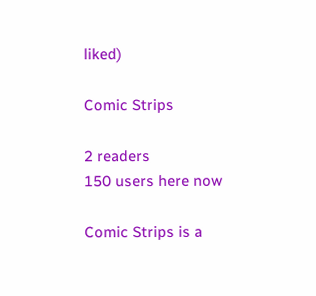liked)

Comic Strips

2 readers
150 users here now

Comic Strips is a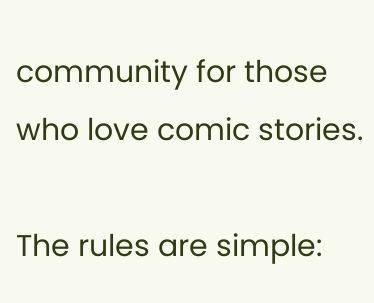community for those who love comic stories.

The rules are simple: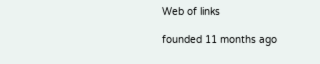Web of links

founded 11 months ago